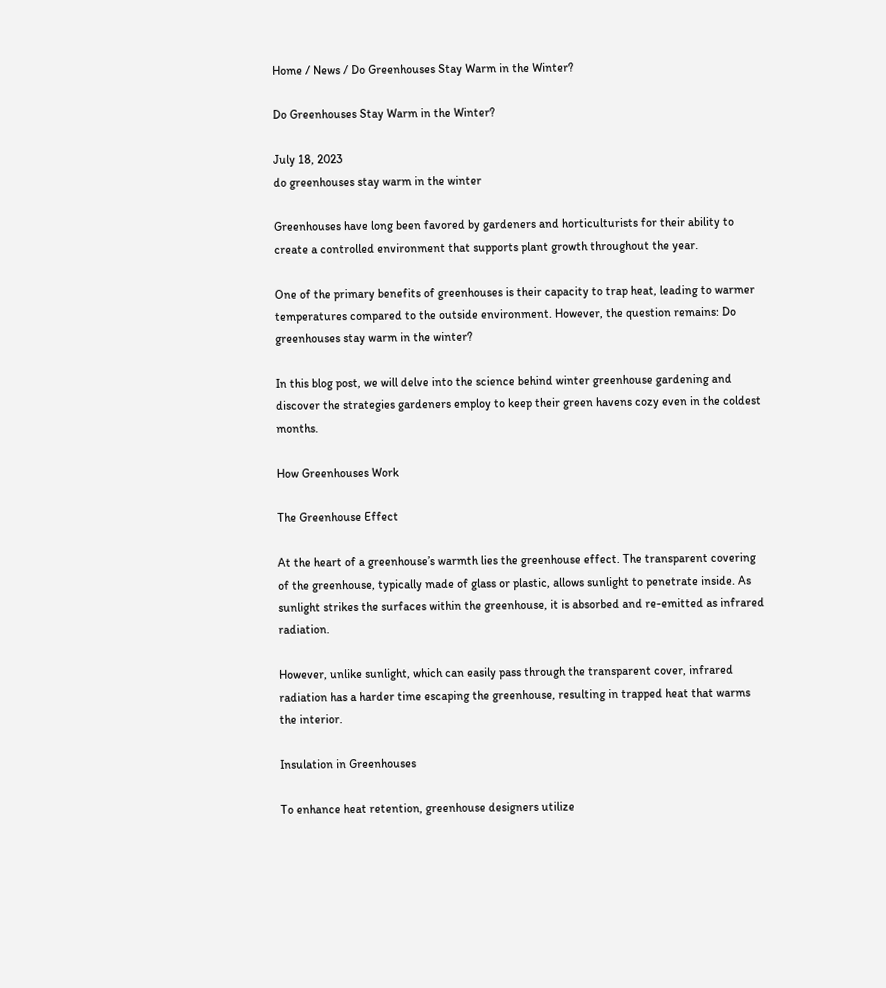Home / News / Do Greenhouses Stay Warm in the Winter?

Do Greenhouses Stay Warm in the Winter?

July 18, 2023
do greenhouses stay warm in the winter

Greenhouses have long been favored by gardeners and horticulturists for their ability to create a controlled environment that supports plant growth throughout the year.

One of the primary benefits of greenhouses is their capacity to trap heat, leading to warmer temperatures compared to the outside environment. However, the question remains: Do greenhouses stay warm in the winter?

In this blog post, we will delve into the science behind winter greenhouse gardening and discover the strategies gardeners employ to keep their green havens cozy even in the coldest months.

How Greenhouses Work

The Greenhouse Effect

At the heart of a greenhouse’s warmth lies the greenhouse effect. The transparent covering of the greenhouse, typically made of glass or plastic, allows sunlight to penetrate inside. As sunlight strikes the surfaces within the greenhouse, it is absorbed and re-emitted as infrared radiation.

However, unlike sunlight, which can easily pass through the transparent cover, infrared radiation has a harder time escaping the greenhouse, resulting in trapped heat that warms the interior.

Insulation in Greenhouses

To enhance heat retention, greenhouse designers utilize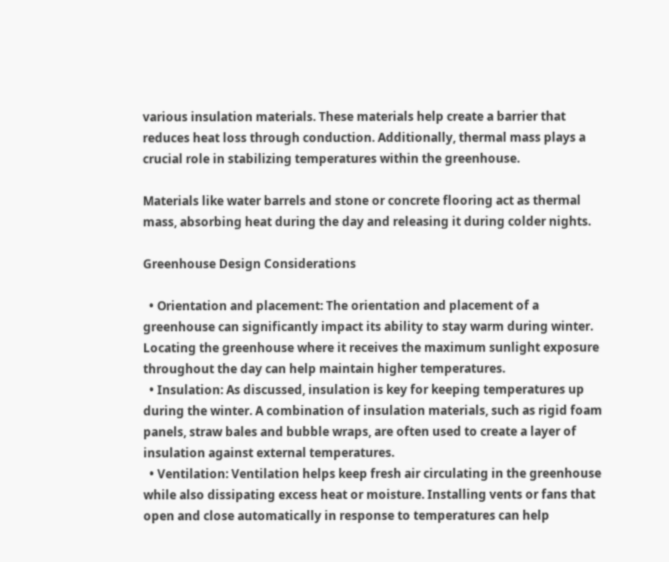various insulation materials. These materials help create a barrier that reduces heat loss through conduction. Additionally, thermal mass plays a crucial role in stabilizing temperatures within the greenhouse.

Materials like water barrels and stone or concrete flooring act as thermal mass, absorbing heat during the day and releasing it during colder nights.

Greenhouse Design Considerations

  • Orientation and placement: The orientation and placement of a greenhouse can significantly impact its ability to stay warm during winter. Locating the greenhouse where it receives the maximum sunlight exposure throughout the day can help maintain higher temperatures.
  • Insulation: As discussed, insulation is key for keeping temperatures up during the winter. A combination of insulation materials, such as rigid foam panels, straw bales and bubble wraps, are often used to create a layer of insulation against external temperatures.
  • Ventilation: Ventilation helps keep fresh air circulating in the greenhouse while also dissipating excess heat or moisture. Installing vents or fans that open and close automatically in response to temperatures can help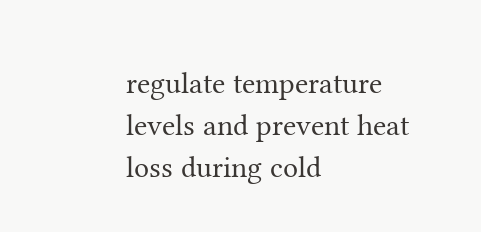regulate temperature levels and prevent heat loss during cold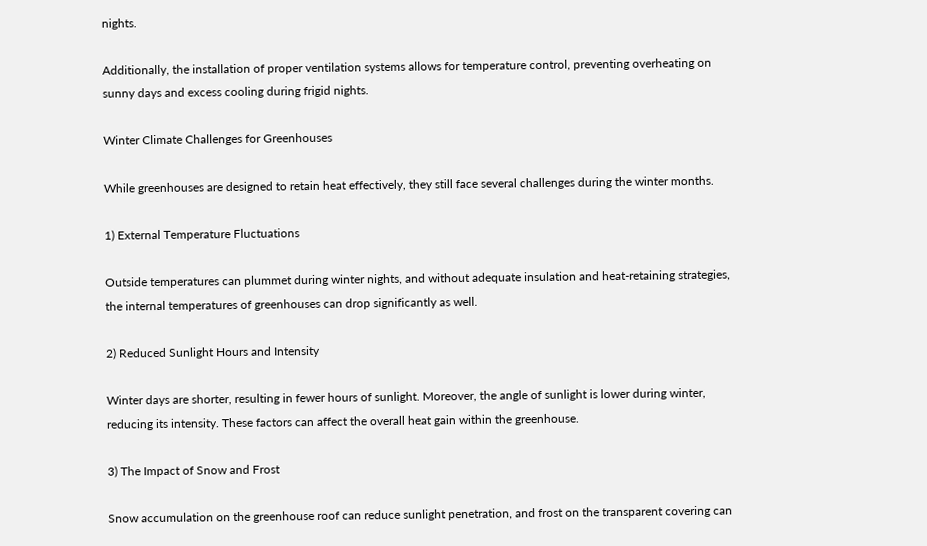nights.

Additionally, the installation of proper ventilation systems allows for temperature control, preventing overheating on sunny days and excess cooling during frigid nights.

Winter Climate Challenges for Greenhouses

While greenhouses are designed to retain heat effectively, they still face several challenges during the winter months.

1) External Temperature Fluctuations

Outside temperatures can plummet during winter nights, and without adequate insulation and heat-retaining strategies, the internal temperatures of greenhouses can drop significantly as well.

2) Reduced Sunlight Hours and Intensity

Winter days are shorter, resulting in fewer hours of sunlight. Moreover, the angle of sunlight is lower during winter, reducing its intensity. These factors can affect the overall heat gain within the greenhouse.

3) The Impact of Snow and Frost

Snow accumulation on the greenhouse roof can reduce sunlight penetration, and frost on the transparent covering can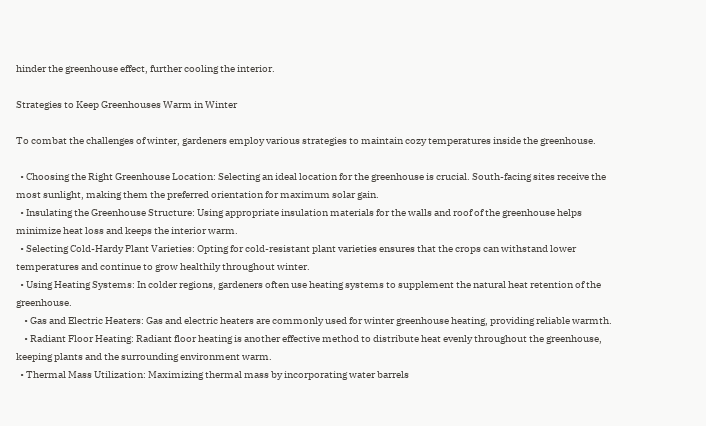hinder the greenhouse effect, further cooling the interior.

Strategies to Keep Greenhouses Warm in Winter

To combat the challenges of winter, gardeners employ various strategies to maintain cozy temperatures inside the greenhouse.

  • Choosing the Right Greenhouse Location: Selecting an ideal location for the greenhouse is crucial. South-facing sites receive the most sunlight, making them the preferred orientation for maximum solar gain.
  • Insulating the Greenhouse Structure: Using appropriate insulation materials for the walls and roof of the greenhouse helps minimize heat loss and keeps the interior warm.
  • Selecting Cold-Hardy Plant Varieties: Opting for cold-resistant plant varieties ensures that the crops can withstand lower temperatures and continue to grow healthily throughout winter.
  • Using Heating Systems: In colder regions, gardeners often use heating systems to supplement the natural heat retention of the greenhouse.
    • Gas and Electric Heaters: Gas and electric heaters are commonly used for winter greenhouse heating, providing reliable warmth.
    • Radiant Floor Heating: Radiant floor heating is another effective method to distribute heat evenly throughout the greenhouse, keeping plants and the surrounding environment warm.
  • Thermal Mass Utilization: Maximizing thermal mass by incorporating water barrels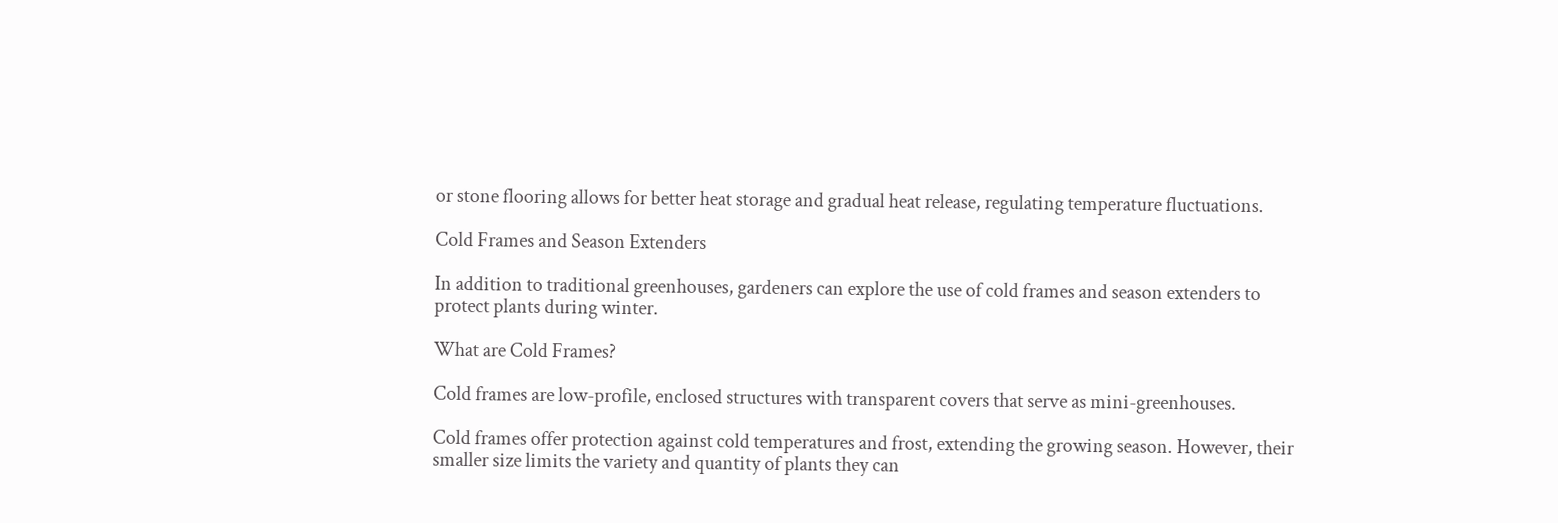or stone flooring allows for better heat storage and gradual heat release, regulating temperature fluctuations.

Cold Frames and Season Extenders

In addition to traditional greenhouses, gardeners can explore the use of cold frames and season extenders to protect plants during winter.

What are Cold Frames?

Cold frames are low-profile, enclosed structures with transparent covers that serve as mini-greenhouses.

Cold frames offer protection against cold temperatures and frost, extending the growing season. However, their smaller size limits the variety and quantity of plants they can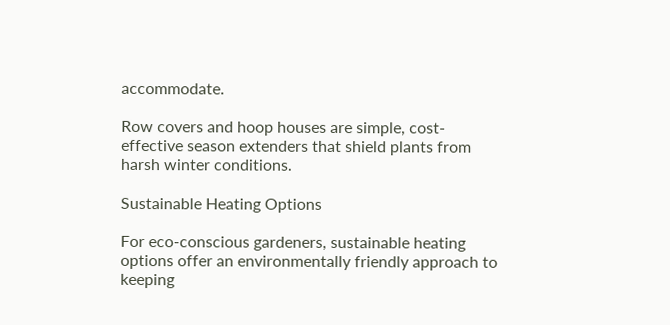accommodate.

Row covers and hoop houses are simple, cost-effective season extenders that shield plants from harsh winter conditions.

Sustainable Heating Options

For eco-conscious gardeners, sustainable heating options offer an environmentally friendly approach to keeping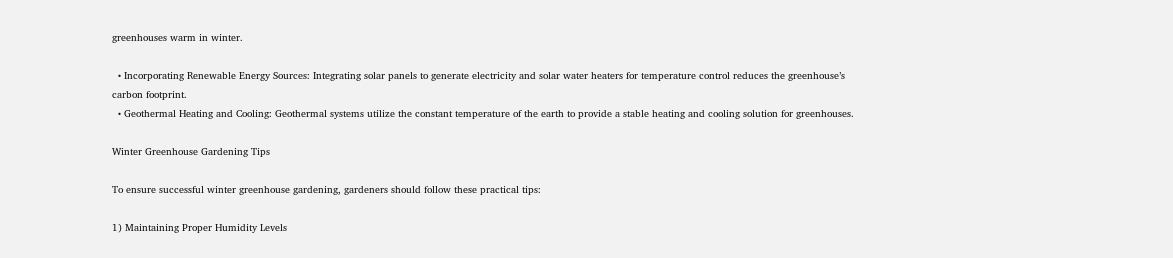greenhouses warm in winter.

  • Incorporating Renewable Energy Sources: Integrating solar panels to generate electricity and solar water heaters for temperature control reduces the greenhouse’s carbon footprint.
  • Geothermal Heating and Cooling: Geothermal systems utilize the constant temperature of the earth to provide a stable heating and cooling solution for greenhouses.

Winter Greenhouse Gardening Tips

To ensure successful winter greenhouse gardening, gardeners should follow these practical tips:

1) Maintaining Proper Humidity Levels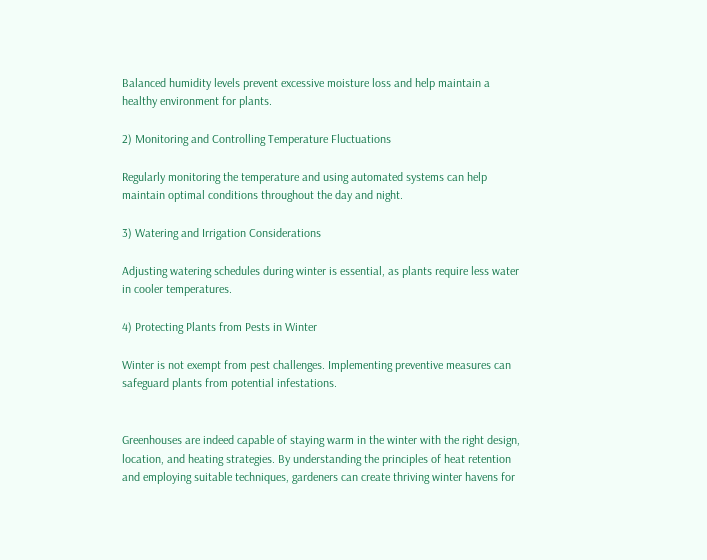Balanced humidity levels prevent excessive moisture loss and help maintain a healthy environment for plants.

2) Monitoring and Controlling Temperature Fluctuations

Regularly monitoring the temperature and using automated systems can help maintain optimal conditions throughout the day and night.

3) Watering and Irrigation Considerations

Adjusting watering schedules during winter is essential, as plants require less water in cooler temperatures.

4) Protecting Plants from Pests in Winter

Winter is not exempt from pest challenges. Implementing preventive measures can safeguard plants from potential infestations.


Greenhouses are indeed capable of staying warm in the winter with the right design, location, and heating strategies. By understanding the principles of heat retention and employing suitable techniques, gardeners can create thriving winter havens for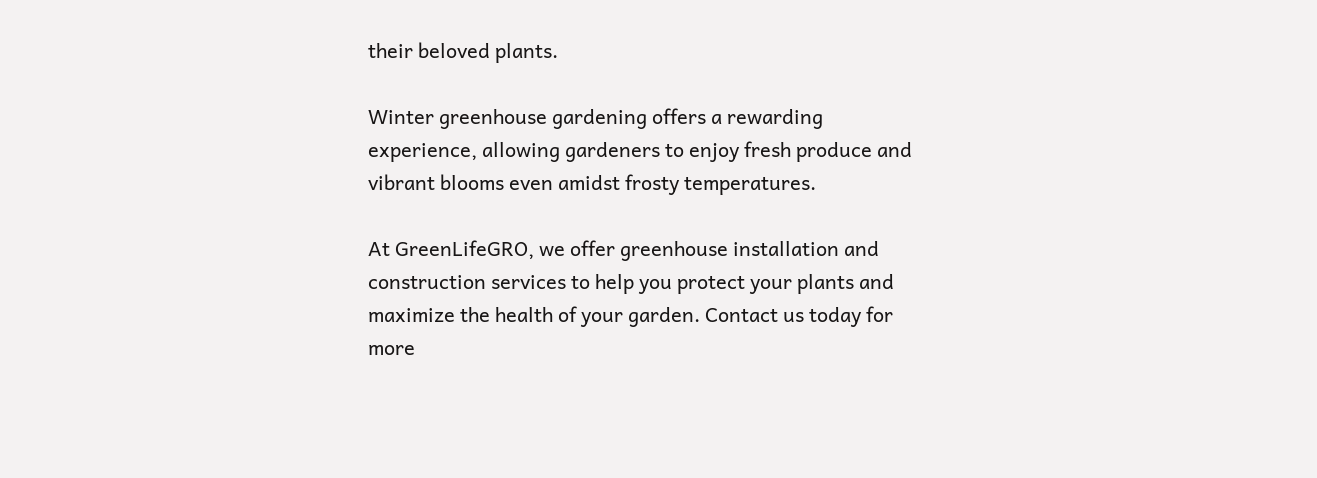their beloved plants.

Winter greenhouse gardening offers a rewarding experience, allowing gardeners to enjoy fresh produce and vibrant blooms even amidst frosty temperatures.

At GreenLifeGRO, we offer greenhouse installation and construction services to help you protect your plants and maximize the health of your garden. Contact us today for more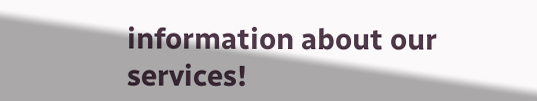information about our services!